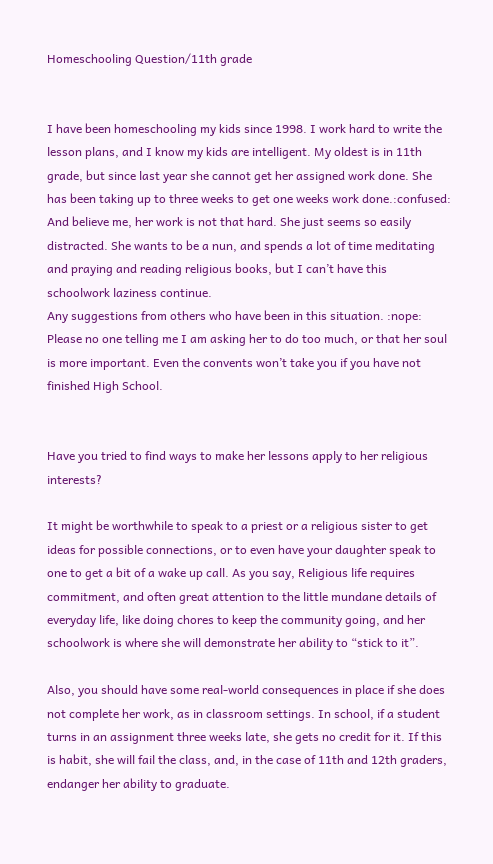Homeschooling Question/11th grade


I have been homeschooling my kids since 1998. I work hard to write the lesson plans, and I know my kids are intelligent. My oldest is in 11th grade, but since last year she cannot get her assigned work done. She has been taking up to three weeks to get one weeks work done.:confused: And believe me, her work is not that hard. She just seems so easily distracted. She wants to be a nun, and spends a lot of time meditating and praying and reading religious books, but I can’t have this schoolwork laziness continue.
Any suggestions from others who have been in this situation. :nope: Please no one telling me I am asking her to do too much, or that her soul is more important. Even the convents won’t take you if you have not finished High School.


Have you tried to find ways to make her lessons apply to her religious interests?

It might be worthwhile to speak to a priest or a religious sister to get ideas for possible connections, or to even have your daughter speak to one to get a bit of a wake up call. As you say, Religious life requires commitment, and often great attention to the little mundane details of everyday life, like doing chores to keep the community going, and her schoolwork is where she will demonstrate her ability to “stick to it”.

Also, you should have some real-world consequences in place if she does not complete her work, as in classroom settings. In school, if a student turns in an assignment three weeks late, she gets no credit for it. If this is habit, she will fail the class, and, in the case of 11th and 12th graders, endanger her ability to graduate.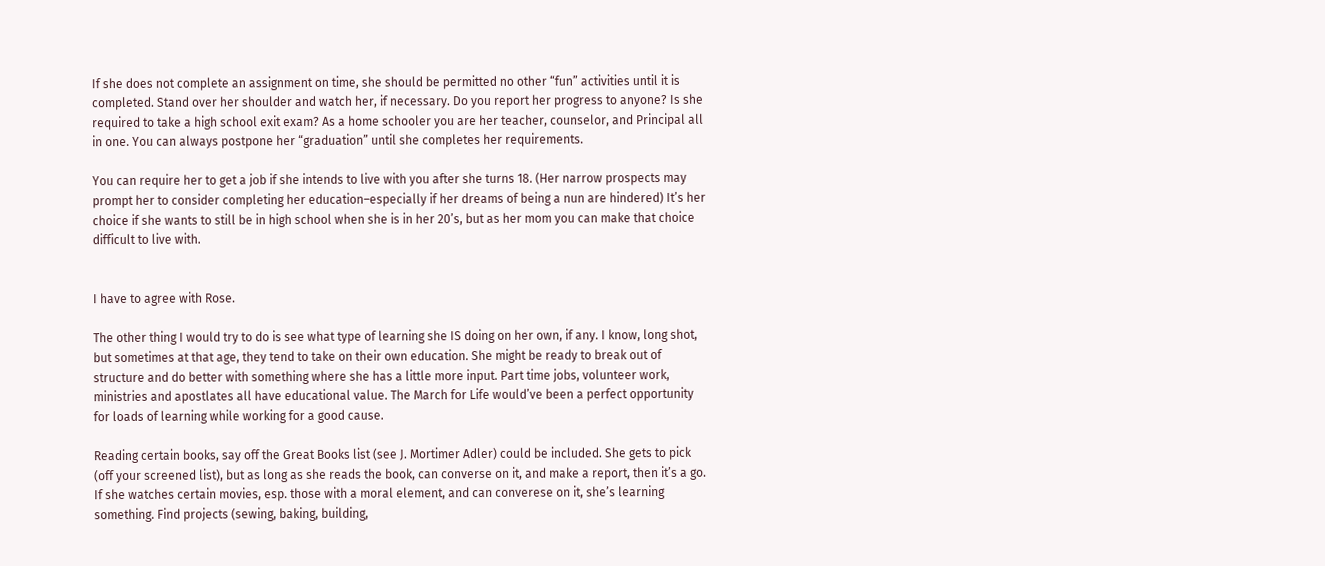If she does not complete an assignment on time, she should be permitted no other “fun” activities until it is completed. Stand over her shoulder and watch her, if necessary. Do you report her progress to anyone? Is she required to take a high school exit exam? As a home schooler you are her teacher, counselor, and Principal all in one. You can always postpone her “graduation” until she completes her requirements.

You can require her to get a job if she intends to live with you after she turns 18. (Her narrow prospects may prompt her to consider completing her education–especially if her dreams of being a nun are hindered) It’s her choice if she wants to still be in high school when she is in her 20’s, but as her mom you can make that choice difficult to live with.


I have to agree with Rose.

The other thing I would try to do is see what type of learning she IS doing on her own, if any. I know, long shot, but sometimes at that age, they tend to take on their own education. She might be ready to break out of structure and do better with something where she has a little more input. Part time jobs, volunteer work, ministries and apostlates all have educational value. The March for Life would’ve been a perfect opportunity for loads of learning while working for a good cause.

Reading certain books, say off the Great Books list (see J. Mortimer Adler) could be included. She gets to pick (off your screened list), but as long as she reads the book, can converse on it, and make a report, then it’s a go. If she watches certain movies, esp. those with a moral element, and can converese on it, she’s learning something. Find projects (sewing, baking, building,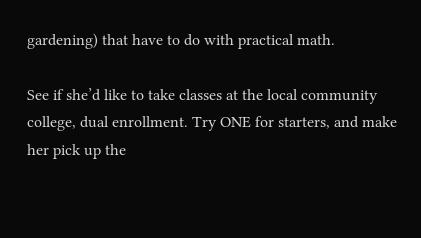gardening) that have to do with practical math.

See if she’d like to take classes at the local community college, dual enrollment. Try ONE for starters, and make her pick up the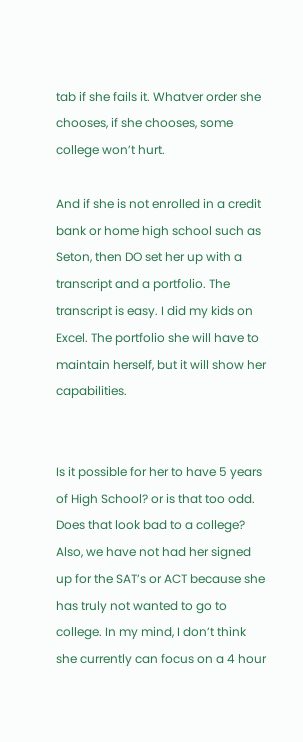tab if she fails it. Whatver order she chooses, if she chooses, some college won’t hurt.

And if she is not enrolled in a credit bank or home high school such as Seton, then DO set her up with a transcript and a portfolio. The transcript is easy. I did my kids on Excel. The portfolio she will have to maintain herself, but it will show her capabilities.


Is it possible for her to have 5 years of High School? or is that too odd. Does that look bad to a college? Also, we have not had her signed up for the SAT’s or ACT because she has truly not wanted to go to college. In my mind, I don’t think she currently can focus on a 4 hour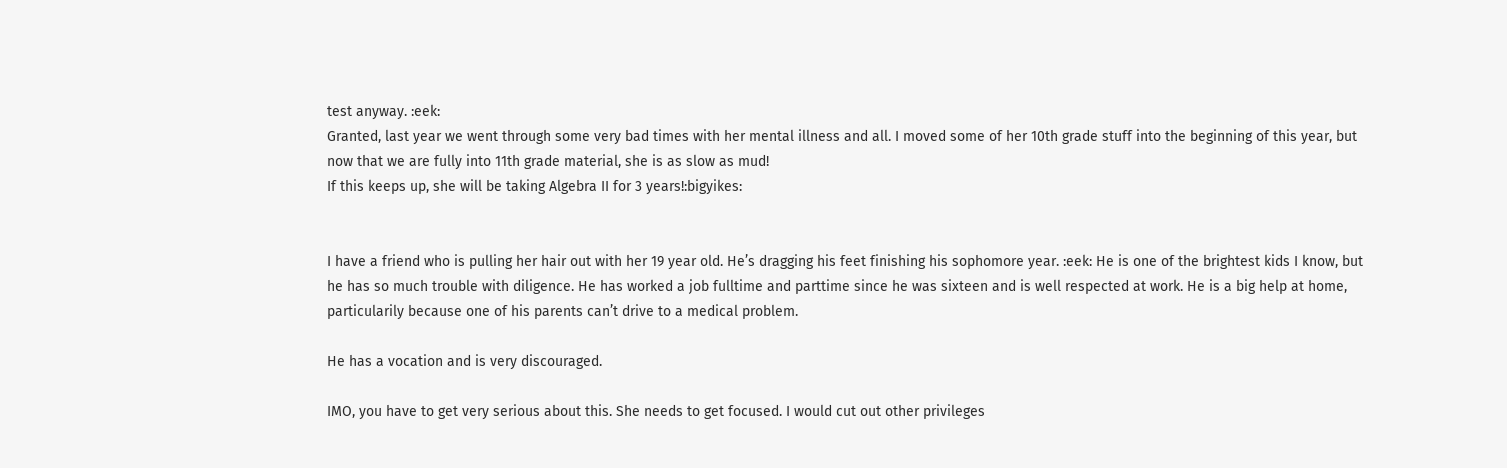test anyway. :eek:
Granted, last year we went through some very bad times with her mental illness and all. I moved some of her 10th grade stuff into the beginning of this year, but now that we are fully into 11th grade material, she is as slow as mud!
If this keeps up, she will be taking Algebra II for 3 years!:bigyikes:


I have a friend who is pulling her hair out with her 19 year old. He’s dragging his feet finishing his sophomore year. :eek: He is one of the brightest kids I know, but he has so much trouble with diligence. He has worked a job fulltime and parttime since he was sixteen and is well respected at work. He is a big help at home, particularily because one of his parents can’t drive to a medical problem.

He has a vocation and is very discouraged.

IMO, you have to get very serious about this. She needs to get focused. I would cut out other privileges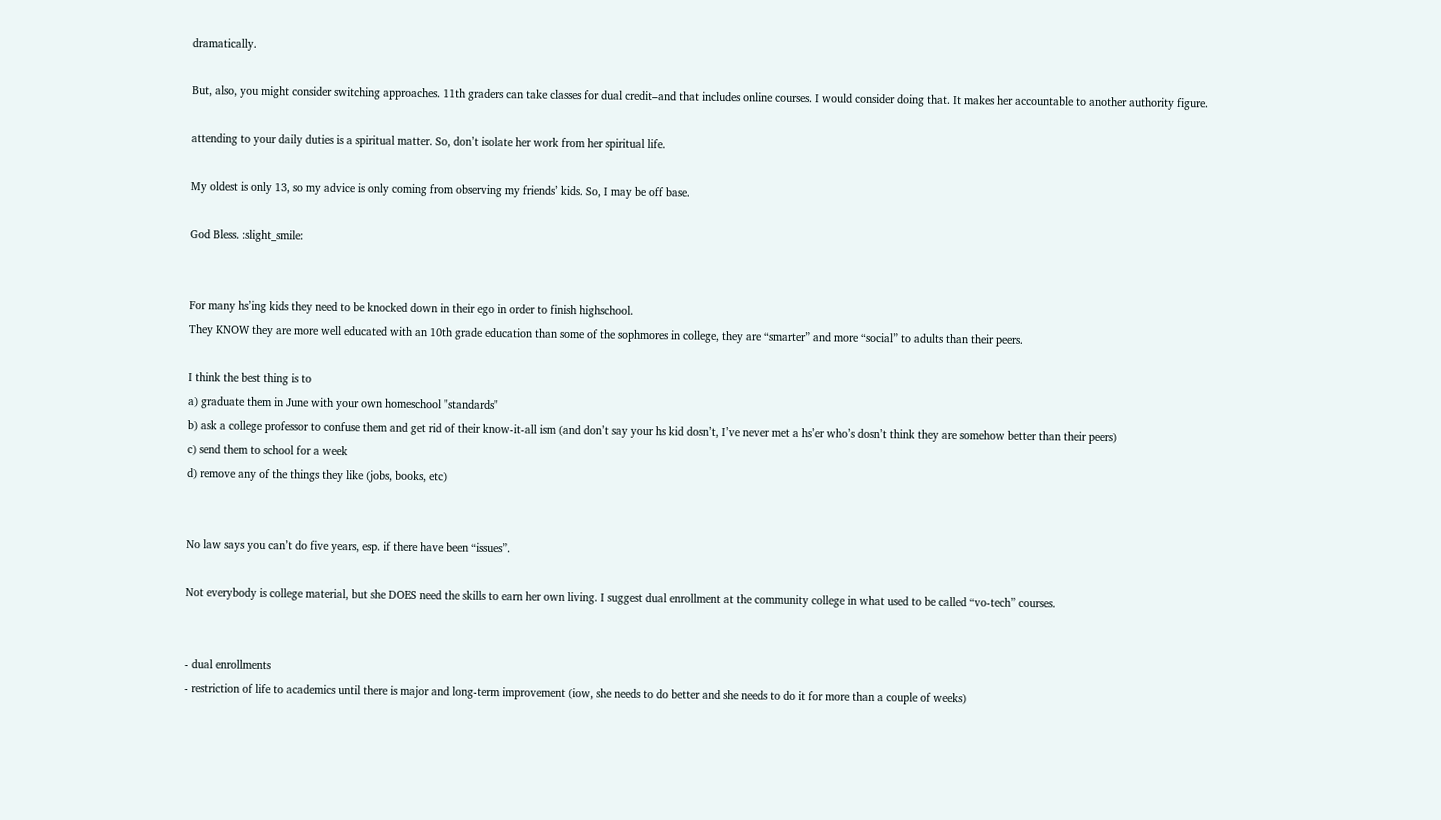dramatically.

But, also, you might consider switching approaches. 11th graders can take classes for dual credit–and that includes online courses. I would consider doing that. It makes her accountable to another authority figure.

attending to your daily duties is a spiritual matter. So, don’t isolate her work from her spiritual life.

My oldest is only 13, so my advice is only coming from observing my friends’ kids. So, I may be off base.

God Bless. :slight_smile:


For many hs’ing kids they need to be knocked down in their ego in order to finish highschool.
They KNOW they are more well educated with an 10th grade education than some of the sophmores in college, they are “smarter” and more “social” to adults than their peers.

I think the best thing is to
a) graduate them in June with your own homeschool "standards"
b) ask a college professor to confuse them and get rid of their know-it-all ism (and don’t say your hs kid dosn’t, I’ve never met a hs’er who’s dosn’t think they are somehow better than their peers)
c) send them to school for a week
d) remove any of the things they like (jobs, books, etc)


No law says you can’t do five years, esp. if there have been “issues”.

Not everybody is college material, but she DOES need the skills to earn her own living. I suggest dual enrollment at the community college in what used to be called “vo-tech” courses.


- dual enrollments
- restriction of life to academics until there is major and long-term improvement (iow, she needs to do better and she needs to do it for more than a couple of weeks)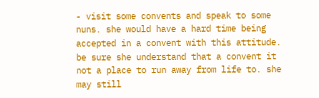- visit some convents and speak to some nuns. she would have a hard time being accepted in a convent with this attitude. be sure she understand that a convent it not a place to run away from life to. she may still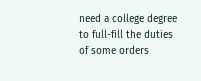need a college degree to full-fill the duties of some orders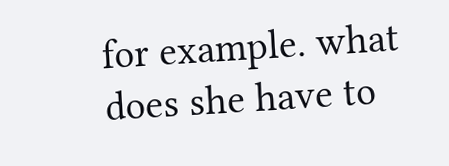for example. what does she have to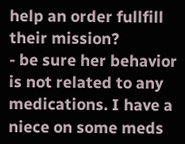help an order fullfill their mission?
- be sure her behavior is not related to any medications. I have a niece on some meds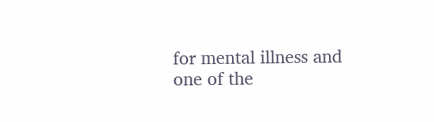for mental illness and one of the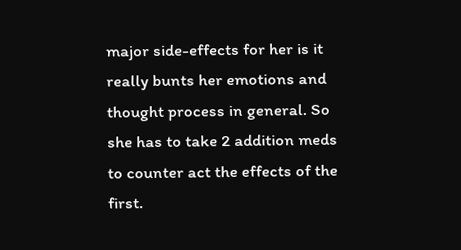major side-effects for her is it really bunts her emotions and thought process in general. So she has to take 2 addition meds to counter act the effects of the first.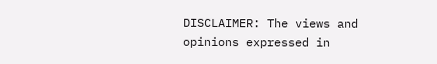DISCLAIMER: The views and opinions expressed in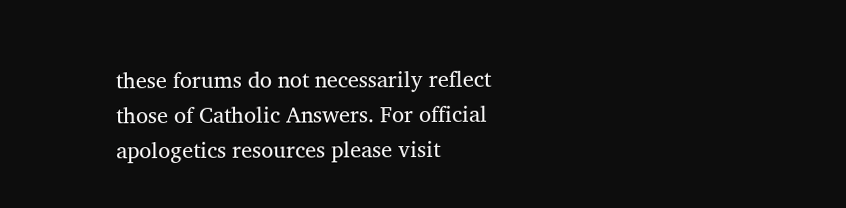these forums do not necessarily reflect those of Catholic Answers. For official apologetics resources please visit